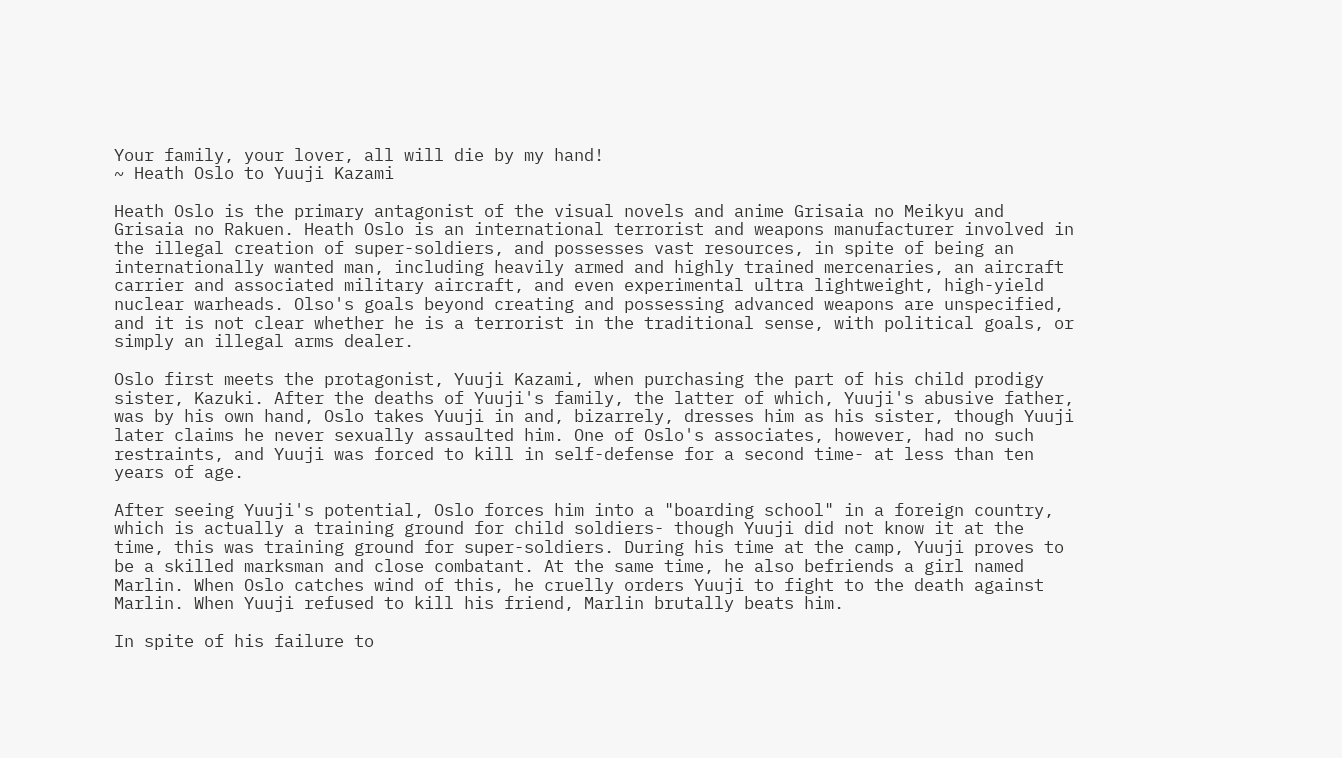Your family, your lover, all will die by my hand!
~ Heath Oslo to Yuuji Kazami

Heath Oslo is the primary antagonist of the visual novels and anime Grisaia no Meikyu and Grisaia no Rakuen. Heath Oslo is an international terrorist and weapons manufacturer involved in the illegal creation of super-soldiers, and possesses vast resources, in spite of being an internationally wanted man, including heavily armed and highly trained mercenaries, an aircraft carrier and associated military aircraft, and even experimental ultra lightweight, high-yield nuclear warheads. Olso's goals beyond creating and possessing advanced weapons are unspecified, and it is not clear whether he is a terrorist in the traditional sense, with political goals, or simply an illegal arms dealer.

Oslo first meets the protagonist, Yuuji Kazami, when purchasing the part of his child prodigy sister, Kazuki. After the deaths of Yuuji's family, the latter of which, Yuuji's abusive father, was by his own hand, Oslo takes Yuuji in and, bizarrely, dresses him as his sister, though Yuuji later claims he never sexually assaulted him. One of Oslo's associates, however, had no such restraints, and Yuuji was forced to kill in self-defense for a second time- at less than ten years of age.

After seeing Yuuji's potential, Oslo forces him into a "boarding school" in a foreign country, which is actually a training ground for child soldiers- though Yuuji did not know it at the time, this was training ground for super-soldiers. During his time at the camp, Yuuji proves to be a skilled marksman and close combatant. At the same time, he also befriends a girl named Marlin. When Oslo catches wind of this, he cruelly orders Yuuji to fight to the death against Marlin. When Yuuji refused to kill his friend, Marlin brutally beats him.

In spite of his failure to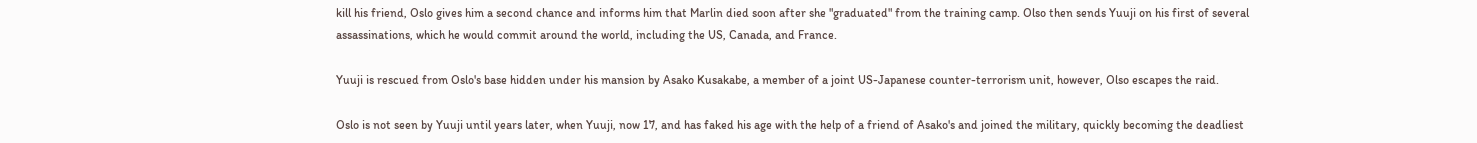kill his friend, Oslo gives him a second chance and informs him that Marlin died soon after she "graduated" from the training camp. Olso then sends Yuuji on his first of several assassinations, which he would commit around the world, including the US, Canada, and France.

Yuuji is rescued from Oslo's base hidden under his mansion by Asako Kusakabe, a member of a joint US-Japanese counter-terrorism unit, however, Olso escapes the raid.

Oslo is not seen by Yuuji until years later, when Yuuji, now 17, and has faked his age with the help of a friend of Asako's and joined the military, quickly becoming the deadliest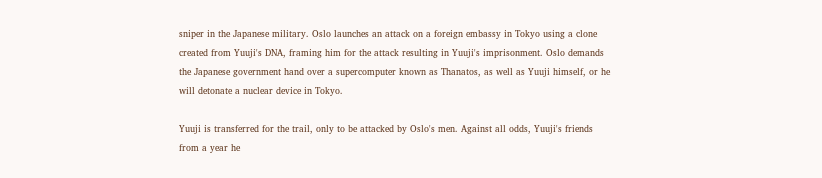sniper in the Japanese military. Oslo launches an attack on a foreign embassy in Tokyo using a clone created from Yuuji's DNA, framing him for the attack resulting in Yuuji's imprisonment. Oslo demands the Japanese government hand over a supercomputer known as Thanatos, as well as Yuuji himself, or he will detonate a nuclear device in Tokyo.

Yuuji is transferred for the trail, only to be attacked by Oslo's men. Against all odds, Yuuji's friends from a year he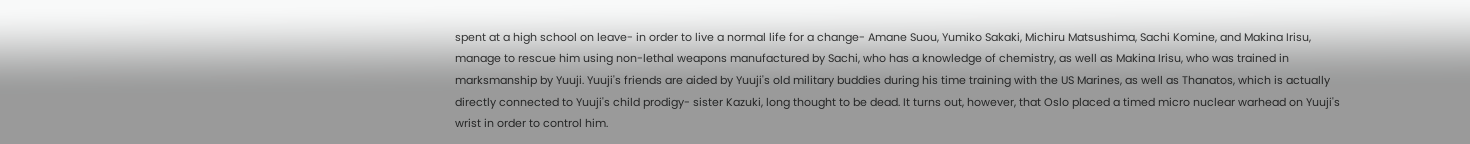spent at a high school on leave- in order to live a normal life for a change- Amane Suou, Yumiko Sakaki, Michiru Matsushima, Sachi Komine, and Makina Irisu, manage to rescue him using non-lethal weapons manufactured by Sachi, who has a knowledge of chemistry, as well as Makina Irisu, who was trained in marksmanship by Yuuji. Yuuji's friends are aided by Yuuji's old military buddies during his time training with the US Marines, as well as Thanatos, which is actually directly connected to Yuuji's child prodigy- sister Kazuki, long thought to be dead. It turns out, however, that Oslo placed a timed micro nuclear warhead on Yuuji's wrist in order to control him.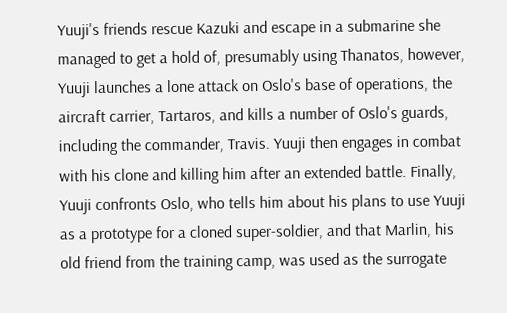Yuuji's friends rescue Kazuki and escape in a submarine she managed to get a hold of, presumably using Thanatos, however, Yuuji launches a lone attack on Oslo's base of operations, the aircraft carrier, Tartaros, and kills a number of Oslo's guards, including the commander, Travis. Yuuji then engages in combat with his clone and killing him after an extended battle. Finally, Yuuji confronts Oslo, who tells him about his plans to use Yuuji as a prototype for a cloned super-soldier, and that Marlin, his old friend from the training camp, was used as the surrogate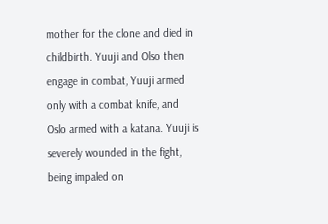mother for the clone and died in childbirth. Yuuji and Olso then engage in combat, Yuuji armed only with a combat knife, and Oslo armed with a katana. Yuuji is severely wounded in the fight, being impaled on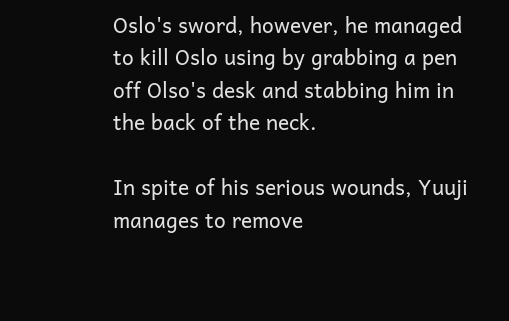Oslo's sword, however, he managed to kill Oslo using by grabbing a pen off Olso's desk and stabbing him in the back of the neck.

In spite of his serious wounds, Yuuji manages to remove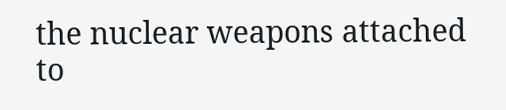the nuclear weapons attached to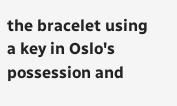the bracelet using a key in Oslo's possession and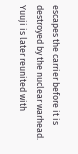escapes the carrier before it is destroyed by the nuclear warhead. Yuuji is later reunited with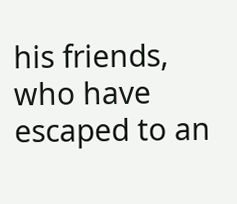his friends, who have escaped to an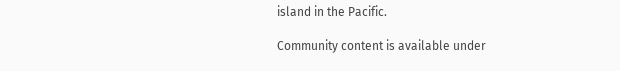island in the Pacific.

Community content is available under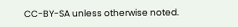CC-BY-SA unless otherwise noted.